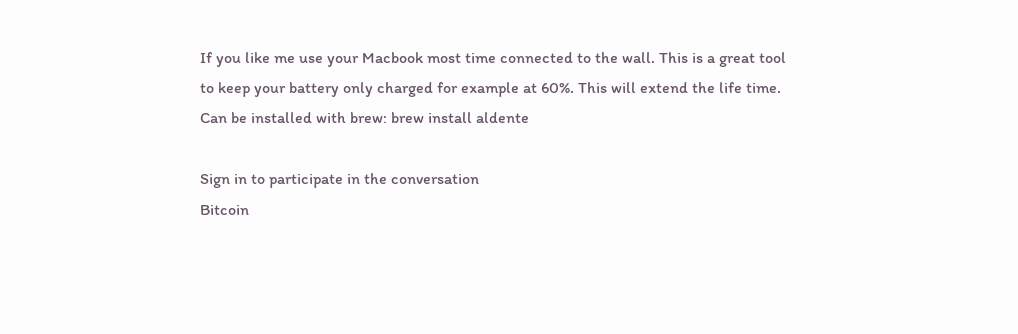If you like me use your Macbook most time connected to the wall. This is a great tool to keep your battery only charged for example at 60%. This will extend the life time.
Can be installed with brew: brew install aldente

Sign in to participate in the conversation
Bitcoin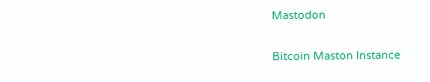Mastodon

Bitcoin Maston Instance